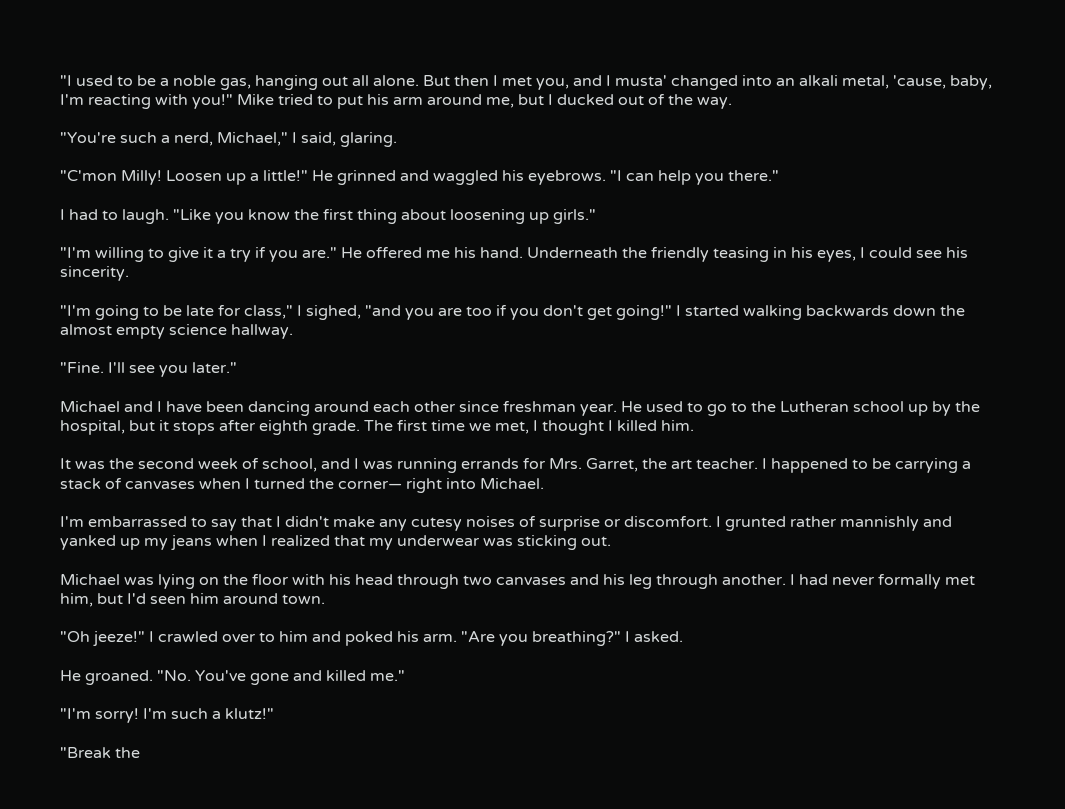"I used to be a noble gas, hanging out all alone. But then I met you, and I musta' changed into an alkali metal, 'cause, baby, I'm reacting with you!" Mike tried to put his arm around me, but I ducked out of the way.

"You're such a nerd, Michael," I said, glaring.

"C'mon Milly! Loosen up a little!" He grinned and waggled his eyebrows. "I can help you there."

I had to laugh. "Like you know the first thing about loosening up girls."

"I'm willing to give it a try if you are." He offered me his hand. Underneath the friendly teasing in his eyes, I could see his sincerity.

"I'm going to be late for class," I sighed, "and you are too if you don't get going!" I started walking backwards down the almost empty science hallway.

"Fine. I'll see you later."

Michael and I have been dancing around each other since freshman year. He used to go to the Lutheran school up by the hospital, but it stops after eighth grade. The first time we met, I thought I killed him.

It was the second week of school, and I was running errands for Mrs. Garret, the art teacher. I happened to be carrying a stack of canvases when I turned the corner— right into Michael.

I'm embarrassed to say that I didn't make any cutesy noises of surprise or discomfort. I grunted rather mannishly and yanked up my jeans when I realized that my underwear was sticking out.

Michael was lying on the floor with his head through two canvases and his leg through another. I had never formally met him, but I'd seen him around town.

"Oh jeeze!" I crawled over to him and poked his arm. "Are you breathing?" I asked.

He groaned. "No. You've gone and killed me."

"I'm sorry! I'm such a klutz!"

"Break the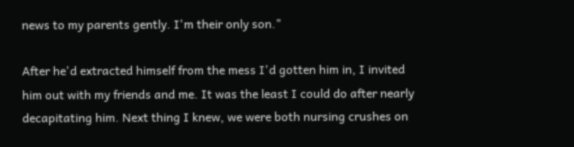news to my parents gently. I'm their only son."

After he'd extracted himself from the mess I'd gotten him in, I invited him out with my friends and me. It was the least I could do after nearly decapitating him. Next thing I knew, we were both nursing crushes on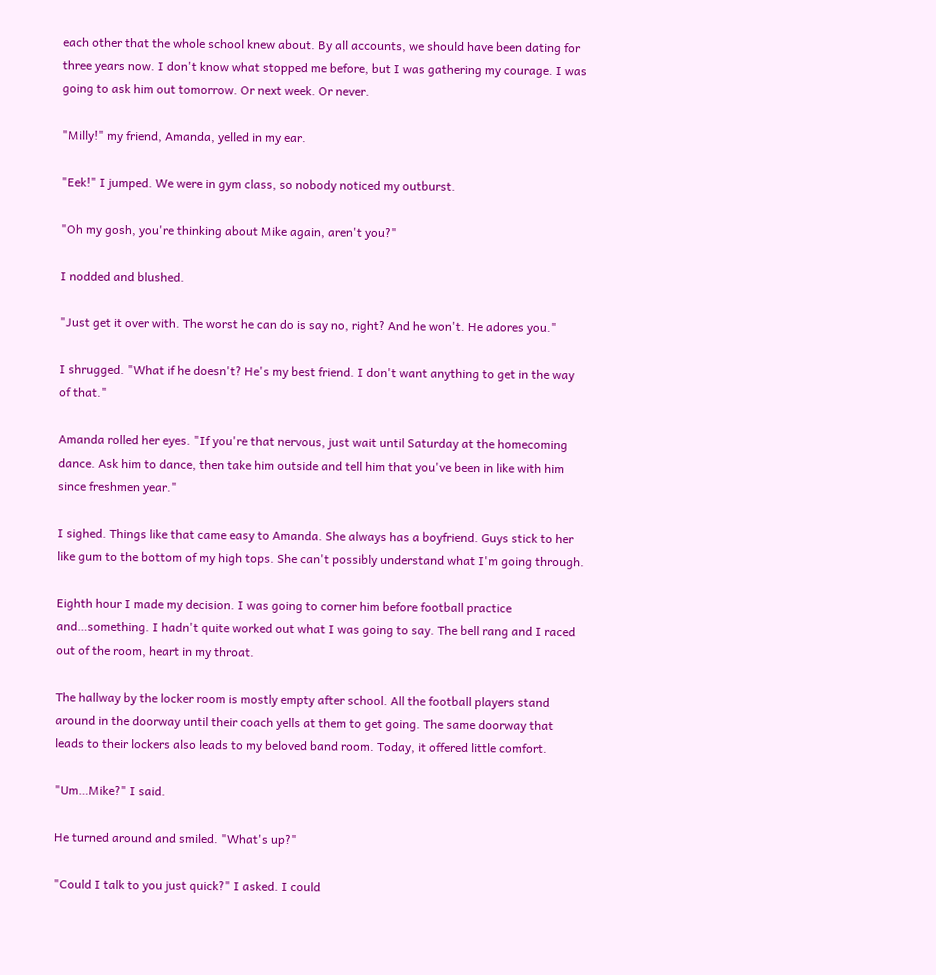each other that the whole school knew about. By all accounts, we should have been dating for three years now. I don't know what stopped me before, but I was gathering my courage. I was going to ask him out tomorrow. Or next week. Or never.

"Milly!" my friend, Amanda, yelled in my ear.

"Eek!" I jumped. We were in gym class, so nobody noticed my outburst.

"Oh my gosh, you're thinking about Mike again, aren't you?"

I nodded and blushed.

"Just get it over with. The worst he can do is say no, right? And he won't. He adores you."

I shrugged. "What if he doesn't? He's my best friend. I don't want anything to get in the way of that."

Amanda rolled her eyes. "If you're that nervous, just wait until Saturday at the homecoming dance. Ask him to dance, then take him outside and tell him that you've been in like with him since freshmen year."

I sighed. Things like that came easy to Amanda. She always has a boyfriend. Guys stick to her like gum to the bottom of my high tops. She can't possibly understand what I'm going through.

Eighth hour I made my decision. I was going to corner him before football practice and…something. I hadn't quite worked out what I was going to say. The bell rang and I raced out of the room, heart in my throat.

The hallway by the locker room is mostly empty after school. All the football players stand around in the doorway until their coach yells at them to get going. The same doorway that leads to their lockers also leads to my beloved band room. Today, it offered little comfort.

"Um…Mike?" I said.

He turned around and smiled. "What's up?"

"Could I talk to you just quick?" I asked. I could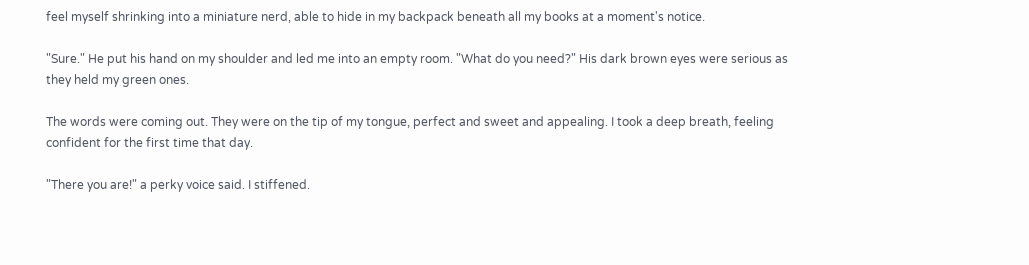feel myself shrinking into a miniature nerd, able to hide in my backpack beneath all my books at a moment's notice.

"Sure." He put his hand on my shoulder and led me into an empty room. "What do you need?" His dark brown eyes were serious as they held my green ones.

The words were coming out. They were on the tip of my tongue, perfect and sweet and appealing. I took a deep breath, feeling confident for the first time that day.

"There you are!" a perky voice said. I stiffened.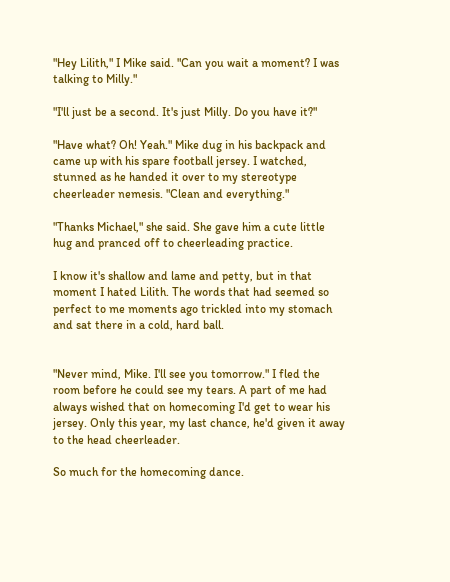"Hey Lilith," I Mike said. "Can you wait a moment? I was talking to Milly."

"I'll just be a second. It's just Milly. Do you have it?"

"Have what? Oh! Yeah." Mike dug in his backpack and came up with his spare football jersey. I watched, stunned as he handed it over to my stereotype cheerleader nemesis. "Clean and everything."

"Thanks Michael," she said. She gave him a cute little hug and pranced off to cheerleading practice.

I know it's shallow and lame and petty, but in that moment I hated Lilith. The words that had seemed so perfect to me moments ago trickled into my stomach and sat there in a cold, hard ball.


"Never mind, Mike. I'll see you tomorrow." I fled the room before he could see my tears. A part of me had always wished that on homecoming I'd get to wear his jersey. Only this year, my last chance, he'd given it away to the head cheerleader.

So much for the homecoming dance.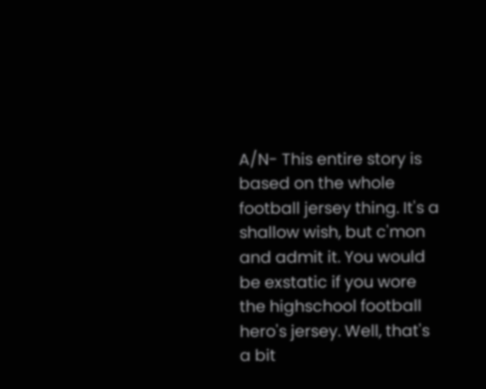A/N- This entire story is based on the whole football jersey thing. It's a shallow wish, but c'mon and admit it. You would be exstatic if you wore the highschool football hero's jersey. Well, that's a bit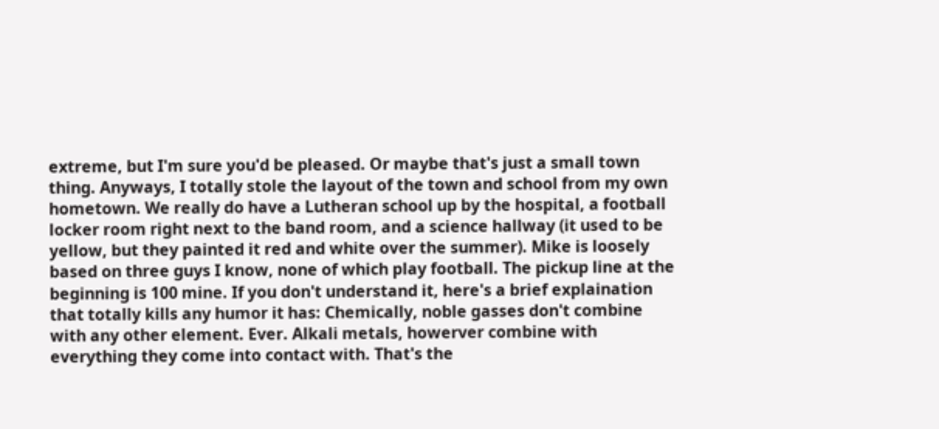extreme, but I'm sure you'd be pleased. Or maybe that's just a small town thing. Anyways, I totally stole the layout of the town and school from my own hometown. We really do have a Lutheran school up by the hospital, a football locker room right next to the band room, and a science hallway (it used to be yellow, but they painted it red and white over the summer). Mike is loosely based on three guys I know, none of which play football. The pickup line at the beginning is 100 mine. If you don't understand it, here's a brief explaination that totally kills any humor it has: Chemically, noble gasses don't combine with any other element. Ever. Alkali metals, howerver combine with everything they come into contact with. That's the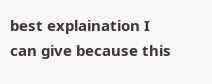best explaination I can give because this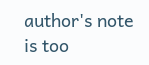author's note is too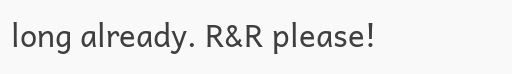long already. R&R please!